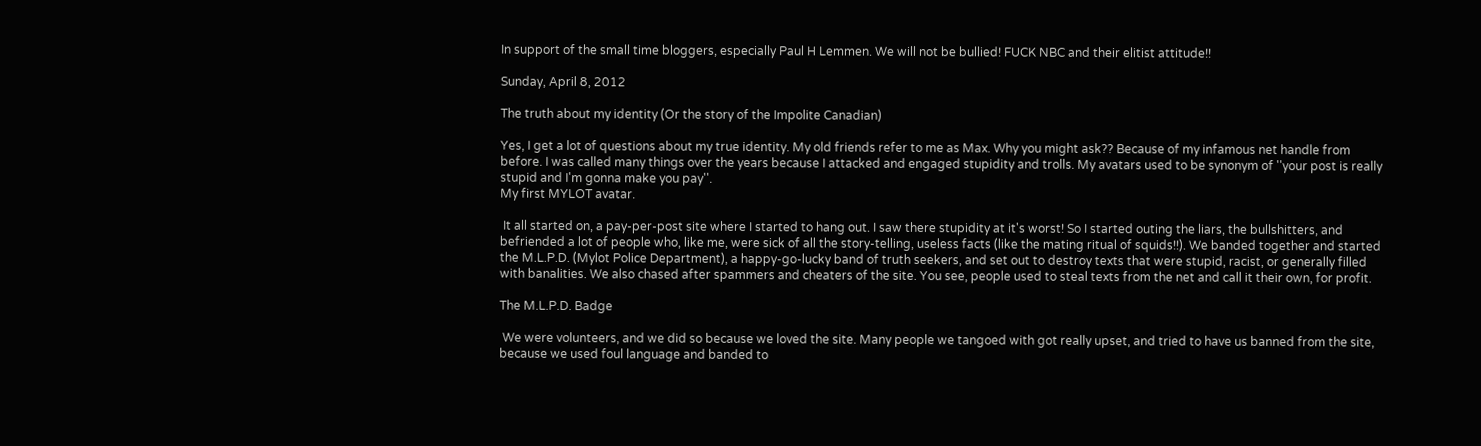In support of the small time bloggers, especially Paul H Lemmen. We will not be bullied! FUCK NBC and their elitist attitude!!

Sunday, April 8, 2012

The truth about my identity (Or the story of the Impolite Canadian)

Yes, I get a lot of questions about my true identity. My old friends refer to me as Max. Why you might ask?? Because of my infamous net handle from before. I was called many things over the years because I attacked and engaged stupidity and trolls. My avatars used to be synonym of ''your post is really stupid and I'm gonna make you pay''.
My first MYLOT avatar.

 It all started on, a pay-per-post site where I started to hang out. I saw there stupidity at it's worst! So I started outing the liars, the bullshitters, and befriended a lot of people who, like me, were sick of all the story-telling, useless facts (like the mating ritual of squids!!). We banded together and started the M.L.P.D. (Mylot Police Department), a happy-go-lucky band of truth seekers, and set out to destroy texts that were stupid, racist, or generally filled with banalities. We also chased after spammers and cheaters of the site. You see, people used to steal texts from the net and call it their own, for profit.

The M.L.P.D. Badge

 We were volunteers, and we did so because we loved the site. Many people we tangoed with got really upset, and tried to have us banned from the site, because we used foul language and banded to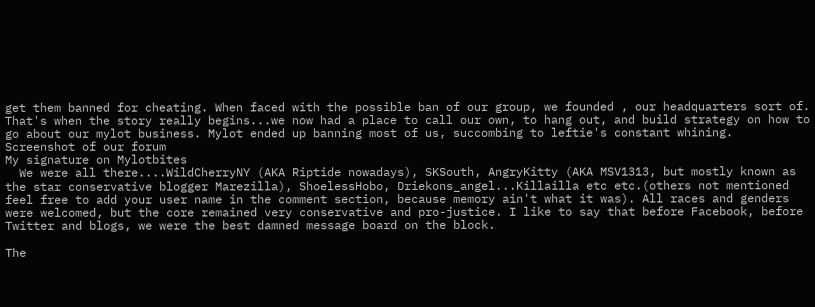get them banned for cheating. When faced with the possible ban of our group, we founded , our headquarters sort of. That's when the story really begins...we now had a place to call our own, to hang out, and build strategy on how to go about our mylot business. Mylot ended up banning most of us, succombing to leftie's constant whining.
Screenshot of our forum
My signature on Mylotbites
  We were all there....WildCherryNY (AKA Riptide nowadays), SKSouth, AngryKitty (AKA MSV1313, but mostly known as the star conservative blogger Marezilla), ShoelessHobo, Driekons_angel...Killailla etc etc.(others not mentioned feel free to add your user name in the comment section, because memory ain't what it was). All races and genders were welcomed, but the core remained very conservative and pro-justice. I like to say that before Facebook, before Twitter and blogs, we were the best damned message board on the block.

The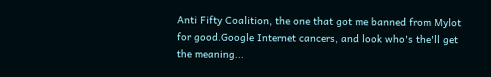Anti Fifty Coalition, the one that got me banned from Mylot for good.Google Internet cancers, and look who's the'll get the meaning...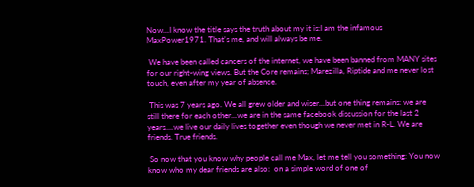Now...I know the title says the truth about my it is:I am the infamous MaxPower1971. That's me, and will always be me.

 We have been called cancers of the internet, we have been banned from MANY sites for our right-wing views. But the Core remains; Marezilla, Riptide and me never lost touch, even after my year of absence.

 This was 7 years ago. We all grew older and wiser...but one thing remains: we are still there for each other...we are in the same facebook discussion for the last 2 years....we live our daily lives together even though we never met in R-L. We are friends. True friends.

 So now that you know why people call me Max, let me tell you something: You now know who my dear friends are also:  on a simple word of one of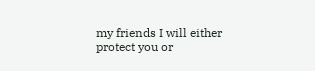my friends I will either protect you or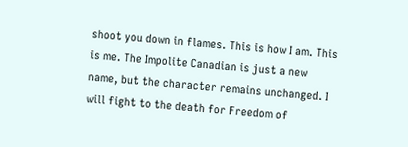shoot you down in flames. This is how I am. This is me. The Impolite Canadian is just a new name, but the character remains unchanged. I will fight to the death for Freedom of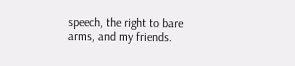speech, the right to bare arms, and my friends.